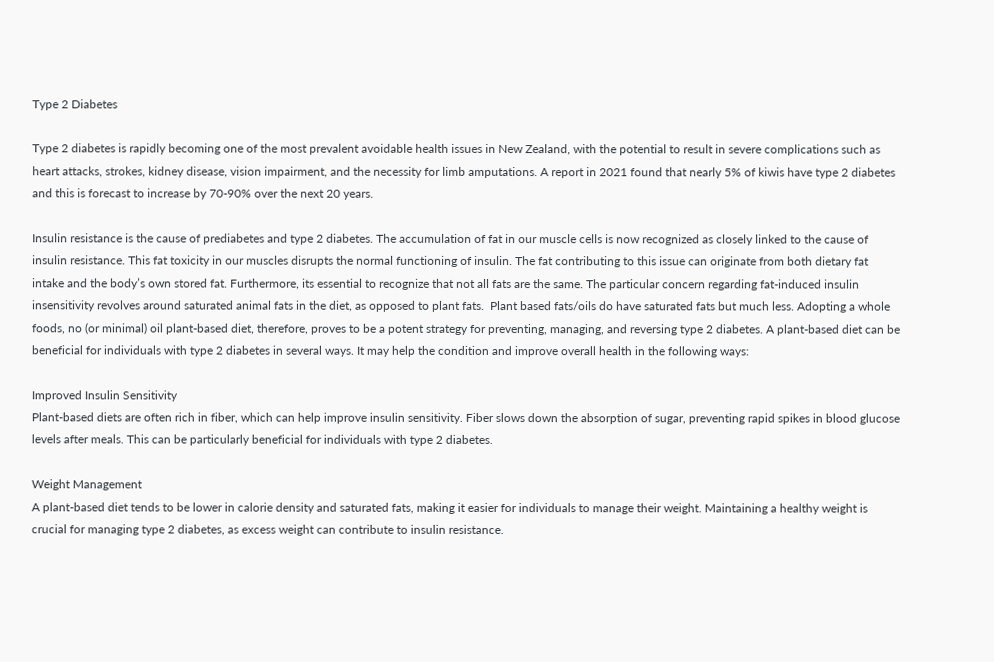Type 2 Diabetes

Type 2 diabetes is rapidly becoming one of the most prevalent avoidable health issues in New Zealand, with the potential to result in severe complications such as heart attacks, strokes, kidney disease, vision impairment, and the necessity for limb amputations. A report in 2021 found that nearly 5% of kiwis have type 2 diabetes and this is forecast to increase by 70-90% over the next 20 years.

Insulin resistance is the cause of prediabetes and type 2 diabetes. The accumulation of fat in our muscle cells is now recognized as closely linked to the cause of insulin resistance. This fat toxicity in our muscles disrupts the normal functioning of insulin. The fat contributing to this issue can originate from both dietary fat intake and the body’s own stored fat. Furthermore, its essential to recognize that not all fats are the same. The particular concern regarding fat-induced insulin insensitivity revolves around saturated animal fats in the diet, as opposed to plant fats.  Plant based fats/oils do have saturated fats but much less. Adopting a whole foods, no (or minimal) oil plant-based diet, therefore, proves to be a potent strategy for preventing, managing, and reversing type 2 diabetes. A plant-based diet can be beneficial for individuals with type 2 diabetes in several ways. It may help the condition and improve overall health in the following ways:

Improved Insulin Sensitivity
Plant-based diets are often rich in fiber, which can help improve insulin sensitivity. Fiber slows down the absorption of sugar, preventing rapid spikes in blood glucose levels after meals. This can be particularly beneficial for individuals with type 2 diabetes.

Weight Management
A plant-based diet tends to be lower in calorie density and saturated fats, making it easier for individuals to manage their weight. Maintaining a healthy weight is crucial for managing type 2 diabetes, as excess weight can contribute to insulin resistance.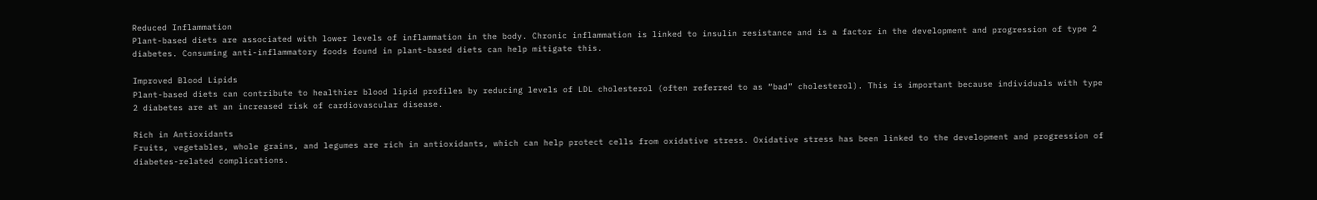Reduced Inflammation
Plant-based diets are associated with lower levels of inflammation in the body. Chronic inflammation is linked to insulin resistance and is a factor in the development and progression of type 2 diabetes. Consuming anti-inflammatory foods found in plant-based diets can help mitigate this.

Improved Blood Lipids
Plant-based diets can contribute to healthier blood lipid profiles by reducing levels of LDL cholesterol (often referred to as “bad” cholesterol). This is important because individuals with type 2 diabetes are at an increased risk of cardiovascular disease.

Rich in Antioxidants
Fruits, vegetables, whole grains, and legumes are rich in antioxidants, which can help protect cells from oxidative stress. Oxidative stress has been linked to the development and progression of diabetes-related complications.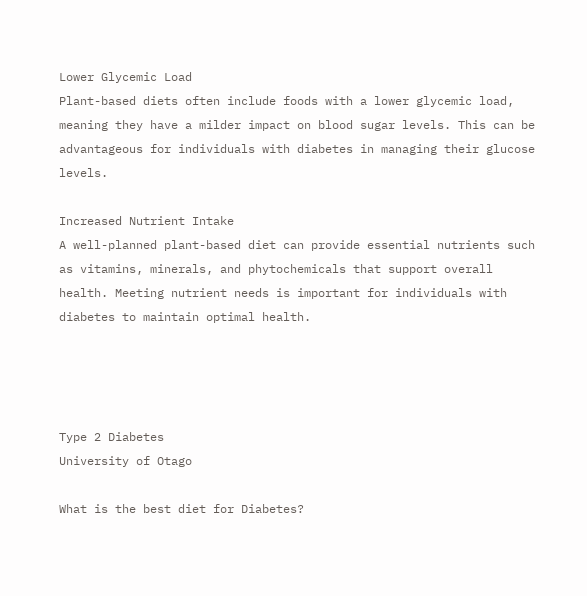Lower Glycemic Load
Plant-based diets often include foods with a lower glycemic load, meaning they have a milder impact on blood sugar levels. This can be advantageous for individuals with diabetes in managing their glucose levels.

Increased Nutrient Intake
A well-planned plant-based diet can provide essential nutrients such as vitamins, minerals, and phytochemicals that support overall health. Meeting nutrient needs is important for individuals with diabetes to maintain optimal health.




Type 2 Diabetes
University of Otago

What is the best diet for Diabetes?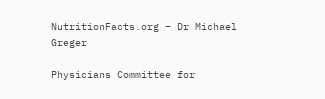NutritionFacts.org – Dr Michael Greger

Physicians Committee for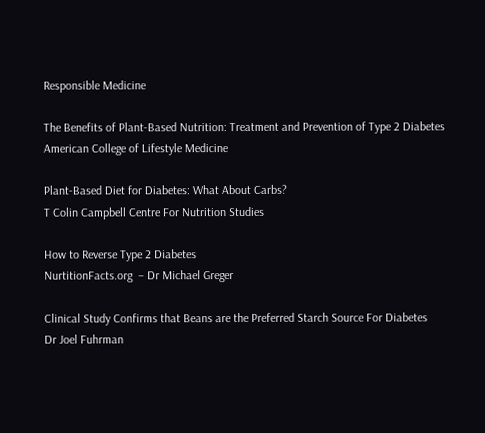Responsible Medicine

The Benefits of Plant-Based Nutrition: Treatment and Prevention of Type 2 Diabetes
American College of Lifestyle Medicine

Plant-Based Diet for Diabetes: What About Carbs?
T Colin Campbell Centre For Nutrition Studies

How to Reverse Type 2 Diabetes
NurtitionFacts.org  – Dr Michael Greger

Clinical Study Confirms that Beans are the Preferred Starch Source For Diabetes
Dr Joel Fuhrman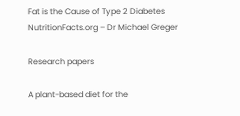Fat is the Cause of Type 2 Diabetes
NutritionFacts.org – Dr Michael Greger

Research papers

A plant-based diet for the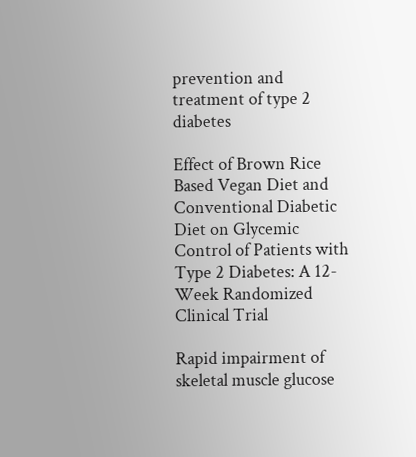prevention and treatment of type 2 diabetes

Effect of Brown Rice Based Vegan Diet and Conventional Diabetic Diet on Glycemic Control of Patients with Type 2 Diabetes: A 12-Week Randomized Clinical Trial

Rapid impairment of skeletal muscle glucose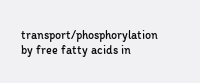transport/phosphorylation by free fatty acids in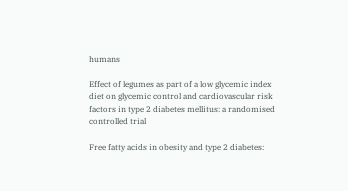humans

Effect of legumes as part of a low glycemic index diet on glycemic control and cardiovascular risk factors in type 2 diabetes mellitus: a randomised controlled trial

Free fatty acids in obesity and type 2 diabetes: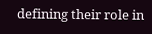defining their role in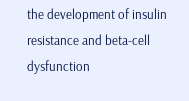the development of insulin resistance and beta-cell dysfunction